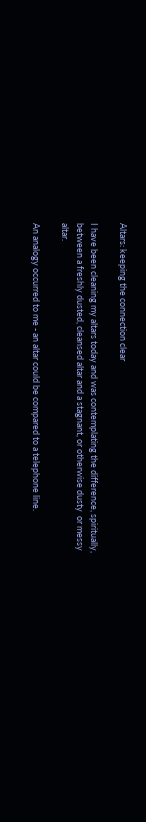Altars: keeping the connection clear

I have been cleaning my altars today and was contemplating the difference, spiritually, between a freshly dusted, cleansed altar and a stagnant, or otherwise dusty  or messy altar.

An analogy occurred to me - an altar could be compared to a telephone line.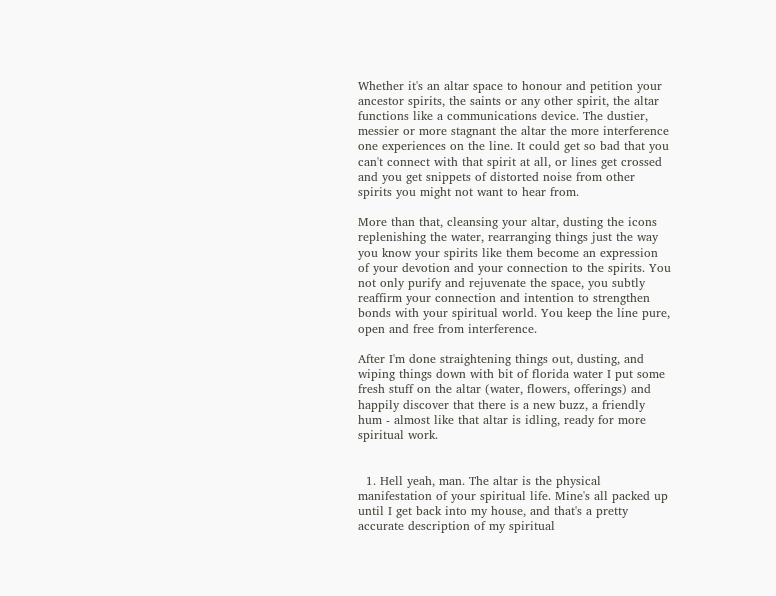Whether it's an altar space to honour and petition your ancestor spirits, the saints or any other spirit, the altar functions like a communications device. The dustier, messier or more stagnant the altar the more interference one experiences on the line. It could get so bad that you can't connect with that spirit at all, or lines get crossed and you get snippets of distorted noise from other spirits you might not want to hear from.

More than that, cleansing your altar, dusting the icons replenishing the water, rearranging things just the way you know your spirits like them become an expression of your devotion and your connection to the spirits. You not only purify and rejuvenate the space, you subtly reaffirm your connection and intention to strengthen bonds with your spiritual world. You keep the line pure, open and free from interference.

After I'm done straightening things out, dusting, and wiping things down with bit of florida water I put some fresh stuff on the altar (water, flowers, offerings) and happily discover that there is a new buzz, a friendly hum - almost like that altar is idling, ready for more spiritual work.


  1. Hell yeah, man. The altar is the physical manifestation of your spiritual life. Mine's all packed up until I get back into my house, and that's a pretty accurate description of my spiritual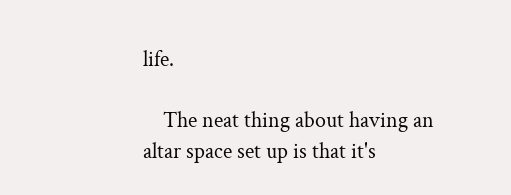life.

    The neat thing about having an altar space set up is that it's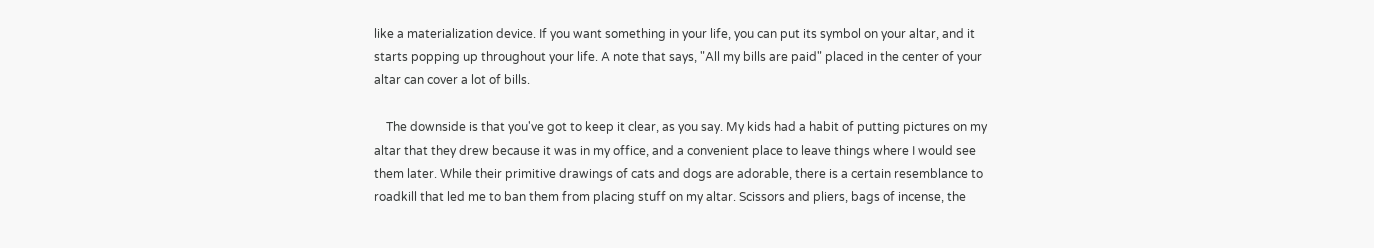like a materialization device. If you want something in your life, you can put its symbol on your altar, and it starts popping up throughout your life. A note that says, "All my bills are paid" placed in the center of your altar can cover a lot of bills.

    The downside is that you've got to keep it clear, as you say. My kids had a habit of putting pictures on my altar that they drew because it was in my office, and a convenient place to leave things where I would see them later. While their primitive drawings of cats and dogs are adorable, there is a certain resemblance to roadkill that led me to ban them from placing stuff on my altar. Scissors and pliers, bags of incense, the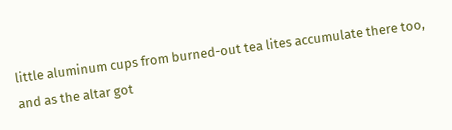little aluminum cups from burned-out tea lites accumulate there too, and as the altar got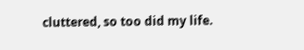cluttered, so too did my life.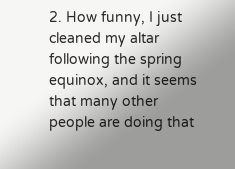2. How funny, I just cleaned my altar following the spring equinox, and it seems that many other people are doing that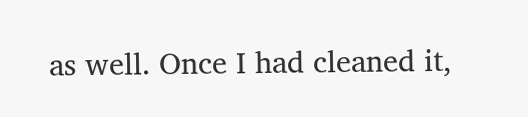as well. Once I had cleaned it,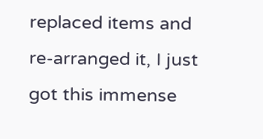replaced items and re-arranged it, I just got this immense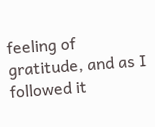feeling of gratitude, and as I followed it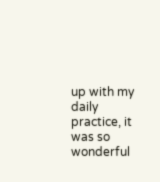up with my daily practice, it was so wonderful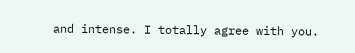and intense. I totally agree with you.